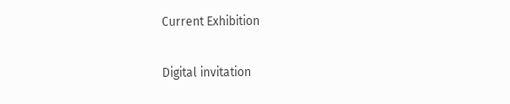Current Exhibition

Digital invitation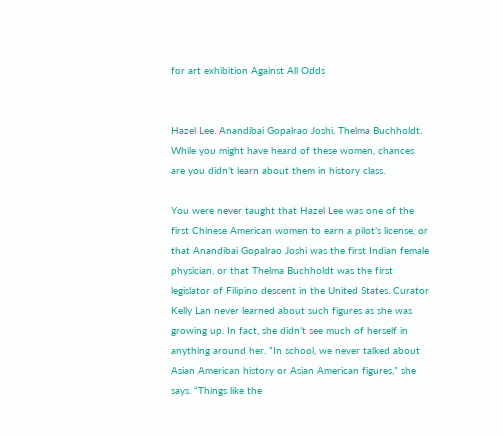for art exhibition Against All Odds


Hazel Lee. Anandibai Gopalrao Joshi. Thelma Buchholdt. While you might have heard of these women, chances are you didn’t learn about them in history class.

You were never taught that Hazel Lee was one of the first Chinese American women to earn a pilot’s license, or that Anandibai Gopalrao Joshi was the first Indian female physician, or that Thelma Buchholdt was the first legislator of Filipino descent in the United States. Curator Kelly Lan never learned about such figures as she was growing up. In fact, she didn’t see much of herself in anything around her. “In school, we never talked about Asian American history or Asian American figures,” she says. “Things like the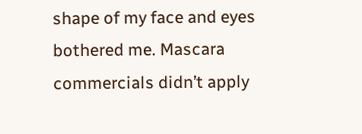shape of my face and eyes bothered me. Mascara commercials didn’t apply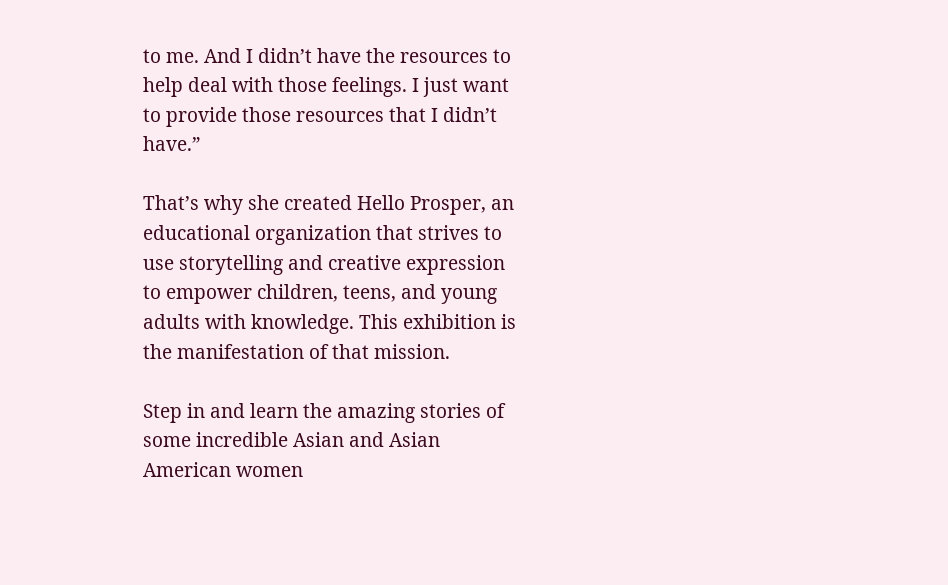to me. And I didn’t have the resources to help deal with those feelings. I just want to provide those resources that I didn’t have.”

That’s why she created Hello Prosper, an educational organization that strives to use storytelling and creative expression to empower children, teens, and young adults with knowledge. This exhibition is the manifestation of that mission.

Step in and learn the amazing stories of some incredible Asian and Asian American women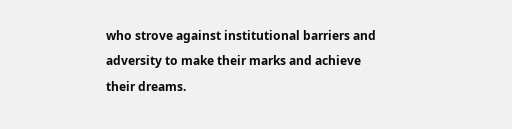who strove against institutional barriers and adversity to make their marks and achieve their dreams.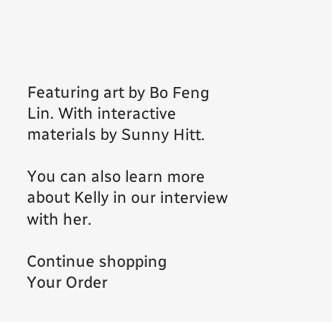Featuring art by Bo Feng Lin. With interactive materials by Sunny Hitt.

You can also learn more about Kelly in our interview with her.

Continue shopping
Your Order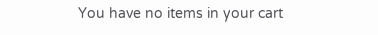You have no items in your cart